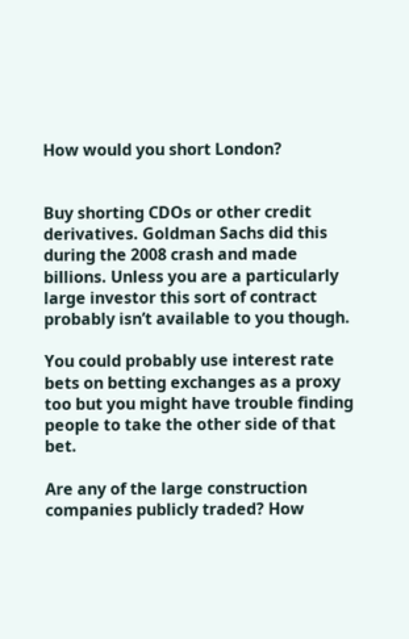How would you short London?


Buy shorting CDOs or other credit derivatives. Goldman Sachs did this during the 2008 crash and made billions. Unless you are a particularly large investor this sort of contract probably isn’t available to you though.

You could probably use interest rate bets on betting exchanges as a proxy too but you might have trouble finding people to take the other side of that bet.

Are any of the large construction companies publicly traded? How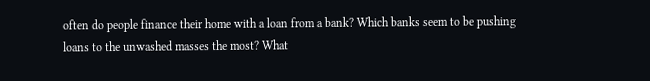often do people finance their home with a loan from a bank? Which banks seem to be pushing loans to the unwashed masses the most? What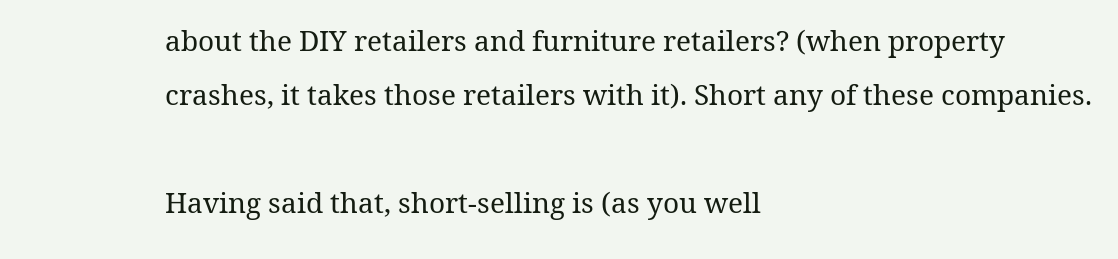about the DIY retailers and furniture retailers? (when property crashes, it takes those retailers with it). Short any of these companies.

Having said that, short-selling is (as you well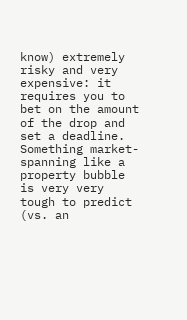know) extremely risky and very expensive: it requires you to bet on the amount of the drop and set a deadline. Something market-spanning like a property bubble is very very tough to predict (vs. an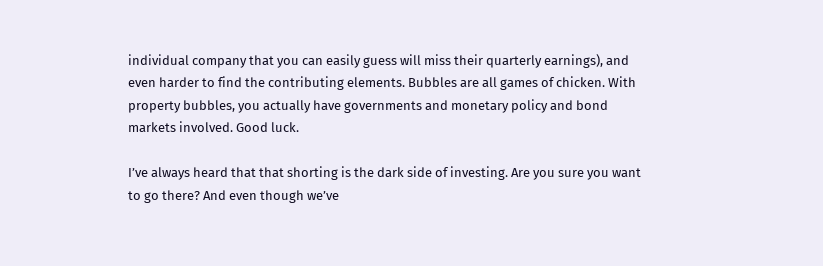individual company that you can easily guess will miss their quarterly earnings), and even harder to find the contributing elements. Bubbles are all games of chicken. With property bubbles, you actually have governments and monetary policy and bond markets involved. Good luck.

I’ve always heard that that shorting is the dark side of investing. Are you sure you want to go there? And even though we’ve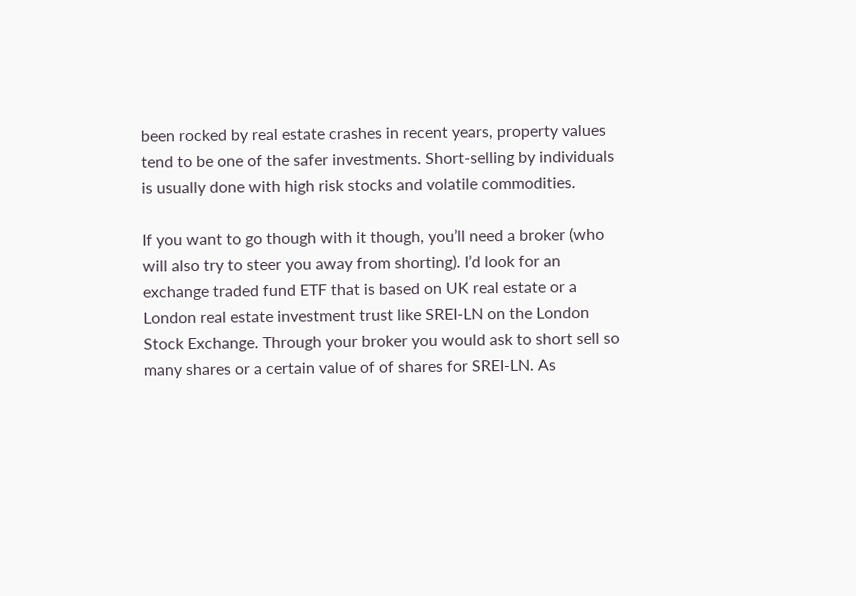been rocked by real estate crashes in recent years, property values tend to be one of the safer investments. Short-selling by individuals is usually done with high risk stocks and volatile commodities.

If you want to go though with it though, you’ll need a broker (who will also try to steer you away from shorting). I’d look for an exchange traded fund ETF that is based on UK real estate or a London real estate investment trust like SREI-LN on the London Stock Exchange. Through your broker you would ask to short sell so many shares or a certain value of of shares for SREI-LN. As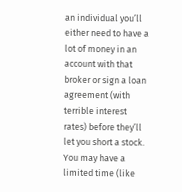an individual you’ll either need to have a lot of money in an account with that broker or sign a loan agreement (with terrible interest rates) before they’ll let you short a stock. You may have a limited time (like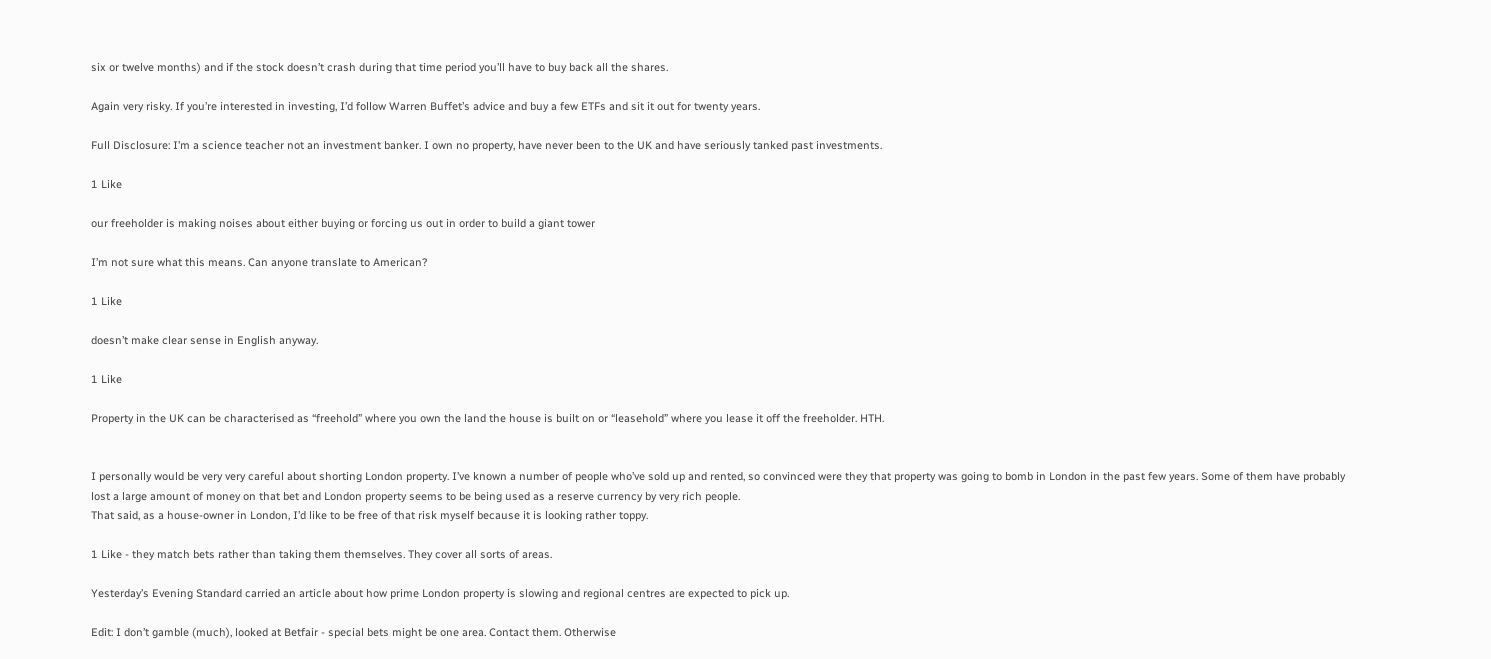six or twelve months) and if the stock doesn’t crash during that time period you’ll have to buy back all the shares.

Again very risky. If you’re interested in investing, I’d follow Warren Buffet’s advice and buy a few ETFs and sit it out for twenty years.

Full Disclosure: I’m a science teacher not an investment banker. I own no property, have never been to the UK and have seriously tanked past investments.

1 Like

our freeholder is making noises about either buying or forcing us out in order to build a giant tower

I’m not sure what this means. Can anyone translate to American?

1 Like

doesn’t make clear sense in English anyway.

1 Like

Property in the UK can be characterised as “freehold” where you own the land the house is built on or “leasehold” where you lease it off the freeholder. HTH.


I personally would be very very careful about shorting London property. I’ve known a number of people who’ve sold up and rented, so convinced were they that property was going to bomb in London in the past few years. Some of them have probably lost a large amount of money on that bet and London property seems to be being used as a reserve currency by very rich people.
That said, as a house-owner in London, I’d like to be free of that risk myself because it is looking rather toppy.

1 Like - they match bets rather than taking them themselves. They cover all sorts of areas.

Yesterday’s Evening Standard carried an article about how prime London property is slowing and regional centres are expected to pick up.

Edit: I don’t gamble (much), looked at Betfair - special bets might be one area. Contact them. Otherwise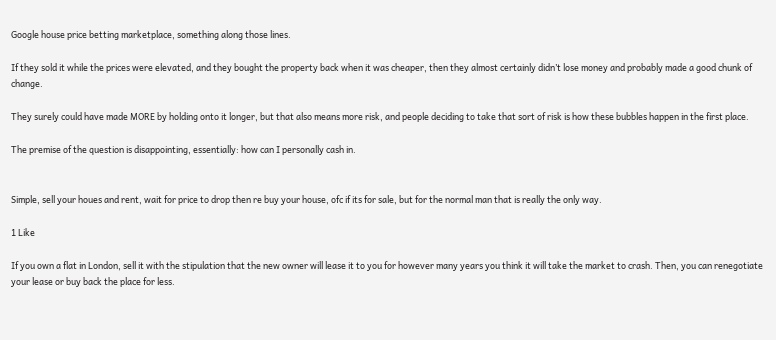Google house price betting marketplace, something along those lines.

If they sold it while the prices were elevated, and they bought the property back when it was cheaper, then they almost certainly didn’t lose money and probably made a good chunk of change.

They surely could have made MORE by holding onto it longer, but that also means more risk, and people deciding to take that sort of risk is how these bubbles happen in the first place.

The premise of the question is disappointing, essentially: how can I personally cash in.


Simple, sell your houes and rent, wait for price to drop then re buy your house, ofc if its for sale, but for the normal man that is really the only way.

1 Like

If you own a flat in London, sell it with the stipulation that the new owner will lease it to you for however many years you think it will take the market to crash. Then, you can renegotiate your lease or buy back the place for less.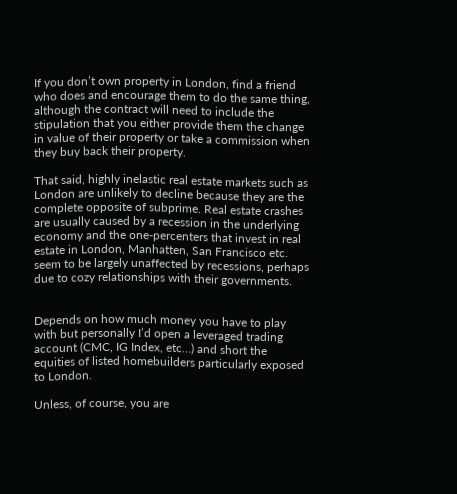If you don’t own property in London, find a friend who does and encourage them to do the same thing, although the contract will need to include the stipulation that you either provide them the change in value of their property or take a commission when they buy back their property.

That said, highly inelastic real estate markets such as London are unlikely to decline because they are the complete opposite of subprime. Real estate crashes are usually caused by a recession in the underlying economy and the one-percenters that invest in real estate in London, Manhatten, San Francisco etc. seem to be largely unaffected by recessions, perhaps due to cozy relationships with their governments.


Depends on how much money you have to play with but personally I’d open a leveraged trading account (CMC, IG Index, etc…) and short the equities of listed homebuilders particularly exposed to London.

Unless, of course, you are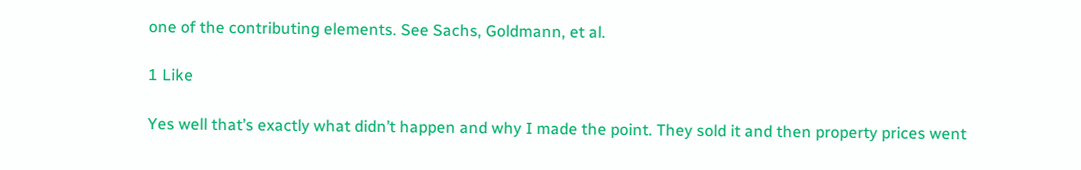one of the contributing elements. See Sachs, Goldmann, et al.

1 Like

Yes well that’s exactly what didn’t happen and why I made the point. They sold it and then property prices went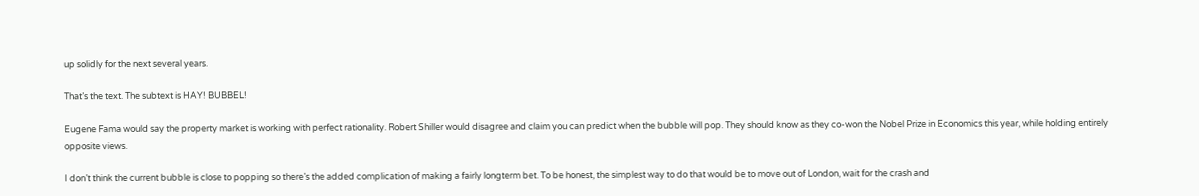up solidly for the next several years.

That’s the text. The subtext is HAY! BUBBEL!

Eugene Fama would say the property market is working with perfect rationality. Robert Shiller would disagree and claim you can predict when the bubble will pop. They should know as they co-won the Nobel Prize in Economics this year, while holding entirely opposite views.

I don’t think the current bubble is close to popping so there’s the added complication of making a fairly longterm bet. To be honest, the simplest way to do that would be to move out of London, wait for the crash and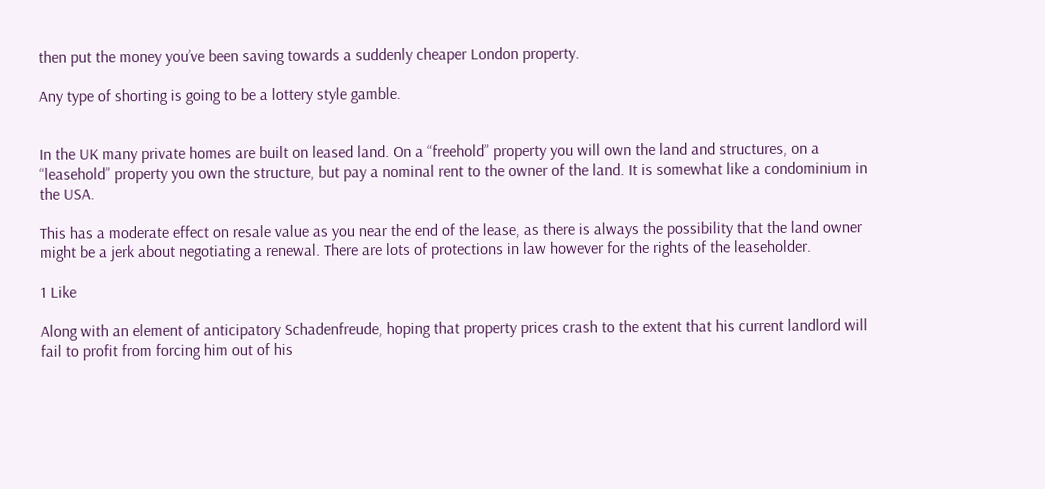then put the money you’ve been saving towards a suddenly cheaper London property.

Any type of shorting is going to be a lottery style gamble.


In the UK many private homes are built on leased land. On a “freehold” property you will own the land and structures, on a “leasehold” property you own the structure, but pay a nominal rent to the owner of the land. It is somewhat like a condominium in the USA.

This has a moderate effect on resale value as you near the end of the lease, as there is always the possibility that the land owner might be a jerk about negotiating a renewal. There are lots of protections in law however for the rights of the leaseholder.

1 Like

Along with an element of anticipatory Schadenfreude, hoping that property prices crash to the extent that his current landlord will fail to profit from forcing him out of his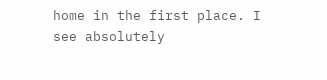home in the first place. I see absolutely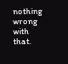nothing wrong with that.